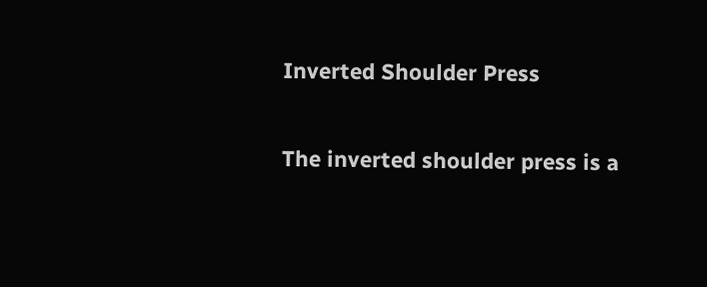Inverted Shoulder Press

The inverted shoulder press is a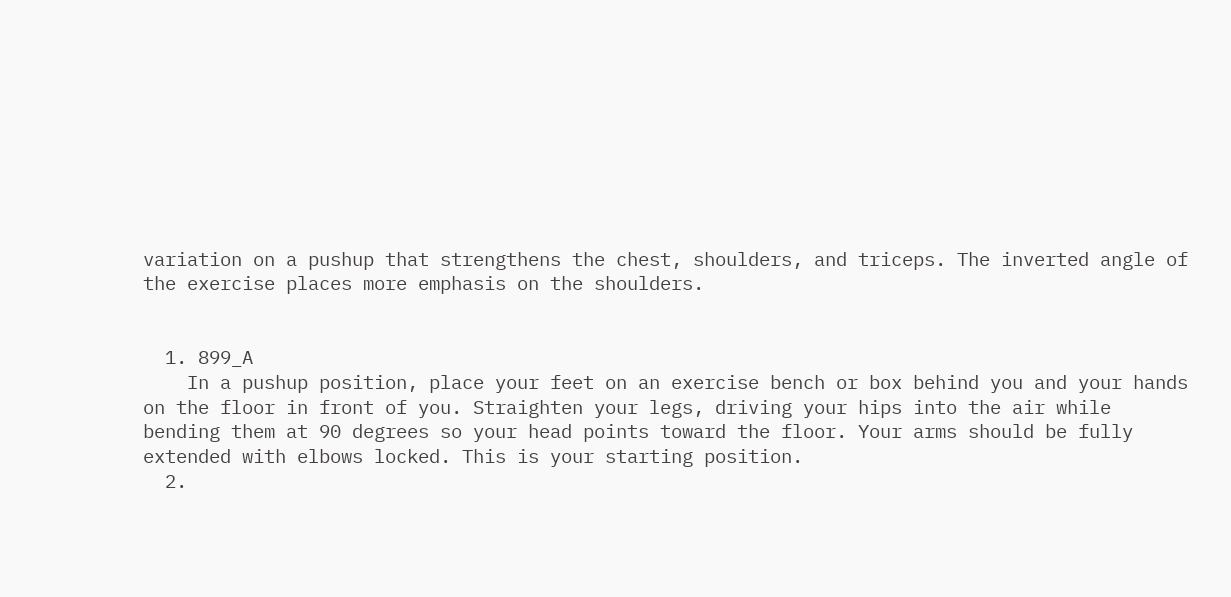variation on a pushup that strengthens the chest, shoulders, and triceps. The inverted angle of the exercise places more emphasis on the shoulders.


  1. 899_A
    In a pushup position, place your feet on an exercise bench or box behind you and your hands on the floor in front of you. Straighten your legs, driving your hips into the air while bending them at 90 degrees so your head points toward the floor. Your arms should be fully extended with elbows locked. This is your starting position.
  2.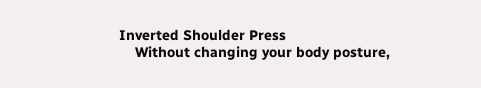Inverted Shoulder Press
    Without changing your body posture,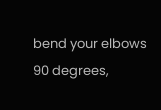bend your elbows 90 degrees,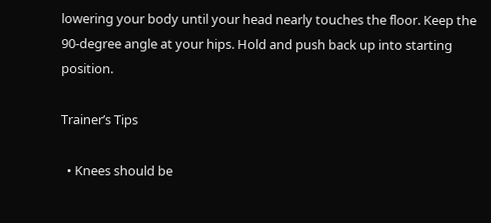lowering your body until your head nearly touches the floor. Keep the 90-degree angle at your hips. Hold and push back up into starting position.

Trainer’s Tips

  • Knees should be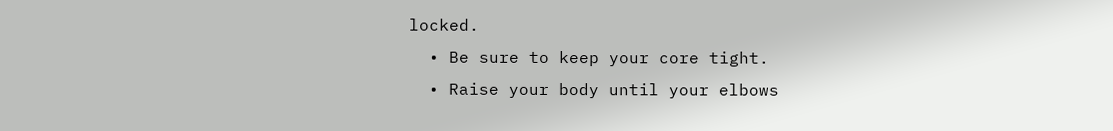locked.
  • Be sure to keep your core tight.
  • Raise your body until your elbows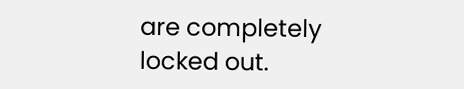are completely locked out.